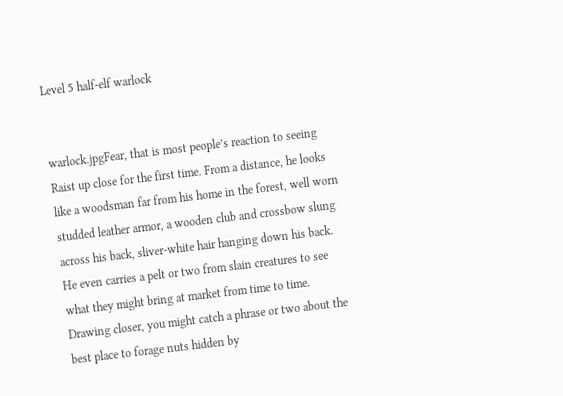Level 5 half-elf warlock


warlock.jpgFear, that is most people’s reaction to seeing Raist up close for the first time. From a distance, he looks like a woodsman far from his home in the forest, well worn studded leather armor, a wooden club and crossbow slung across his back, sliver-white hair hanging down his back. He even carries a pelt or two from slain creatures to see what they might bring at market from time to time. Drawing closer, you might catch a phrase or two about the best place to forage nuts hidden by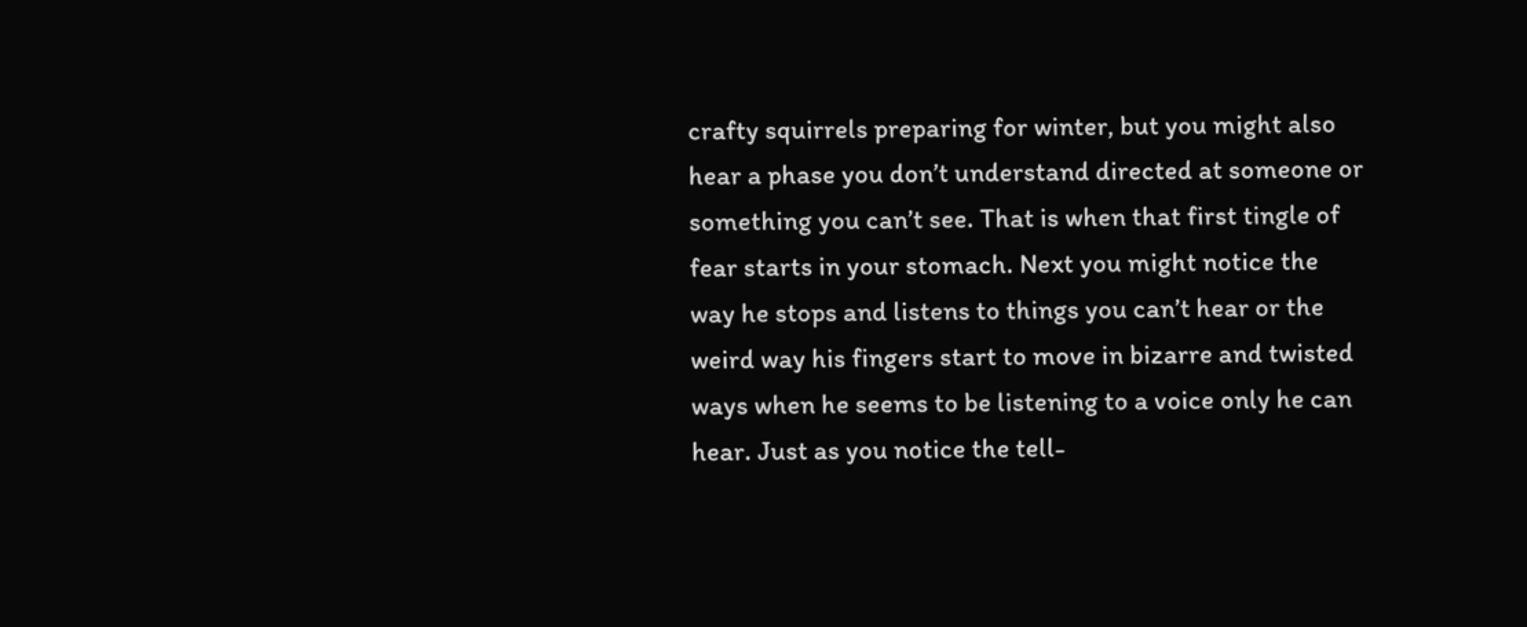crafty squirrels preparing for winter, but you might also hear a phase you don’t understand directed at someone or something you can’t see. That is when that first tingle of fear starts in your stomach. Next you might notice the way he stops and listens to things you can’t hear or the weird way his fingers start to move in bizarre and twisted ways when he seems to be listening to a voice only he can hear. Just as you notice the tell-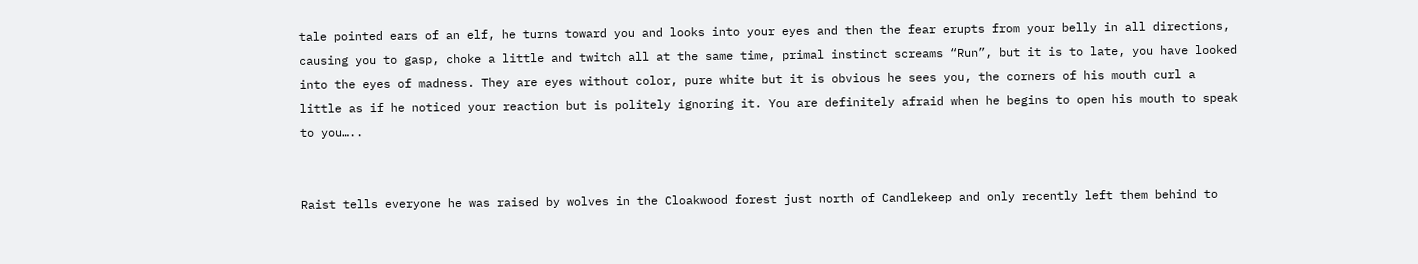tale pointed ears of an elf, he turns toward you and looks into your eyes and then the fear erupts from your belly in all directions, causing you to gasp, choke a little and twitch all at the same time, primal instinct screams “Run”, but it is to late, you have looked into the eyes of madness. They are eyes without color, pure white but it is obvious he sees you, the corners of his mouth curl a little as if he noticed your reaction but is politely ignoring it. You are definitely afraid when he begins to open his mouth to speak to you…..


Raist tells everyone he was raised by wolves in the Cloakwood forest just north of Candlekeep and only recently left them behind to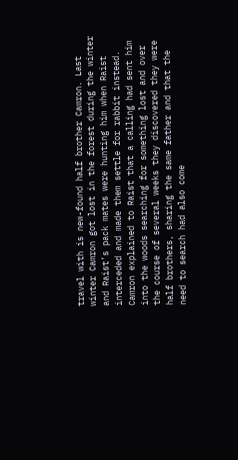travel with is new-found half brother Camron. Last winter Camron got lost in the forest during the winter and Raist’s pack mates were hunting him when Raist interceded and made them settle for rabbit instead. Camron explained to Raist that a calling had sent him into the woods searching for something lost and over the course of several weeks they discovered they were half brothers, sharing the same father and that the need to search had also come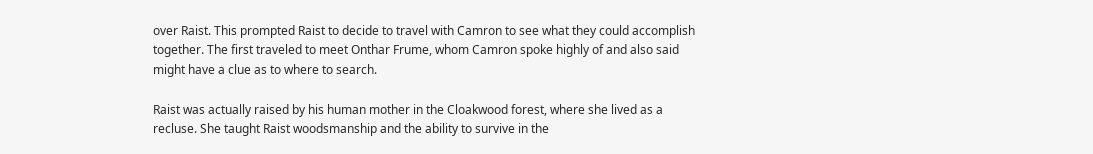over Raist. This prompted Raist to decide to travel with Camron to see what they could accomplish together. The first traveled to meet Onthar Frume, whom Camron spoke highly of and also said might have a clue as to where to search.

Raist was actually raised by his human mother in the Cloakwood forest, where she lived as a recluse. She taught Raist woodsmanship and the ability to survive in the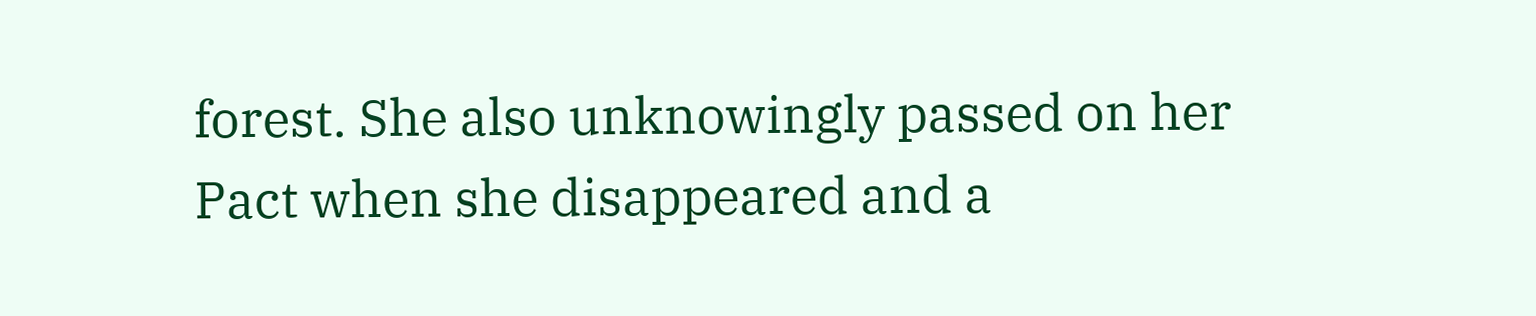forest. She also unknowingly passed on her Pact when she disappeared and a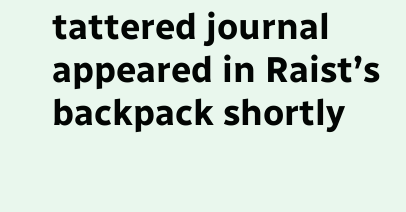tattered journal appeared in Raist’s backpack shortly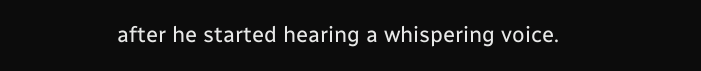after he started hearing a whispering voice.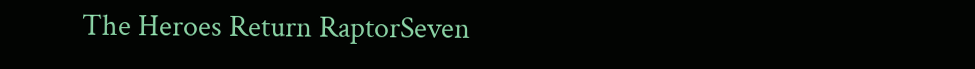The Heroes Return RaptorSeven